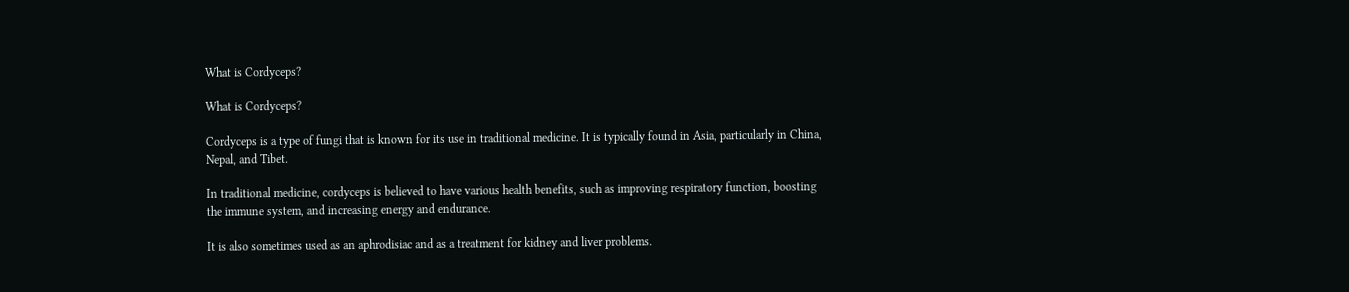What is Cordyceps?

What is Cordyceps?

Cordyceps is a type of fungi that is known for its use in traditional medicine. It is typically found in Asia, particularly in China, Nepal, and Tibet.

In traditional medicine, cordyceps is believed to have various health benefits, such as improving respiratory function, boosting the immune system, and increasing energy and endurance.

It is also sometimes used as an aphrodisiac and as a treatment for kidney and liver problems.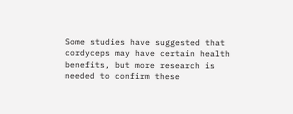Some studies have suggested that cordyceps may have certain health benefits, but more research is needed to confirm these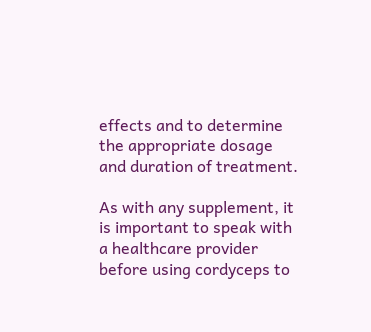effects and to determine the appropriate dosage and duration of treatment.

As with any supplement, it is important to speak with a healthcare provider before using cordyceps to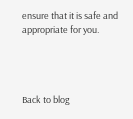ensure that it is safe and appropriate for you.




Back to blog